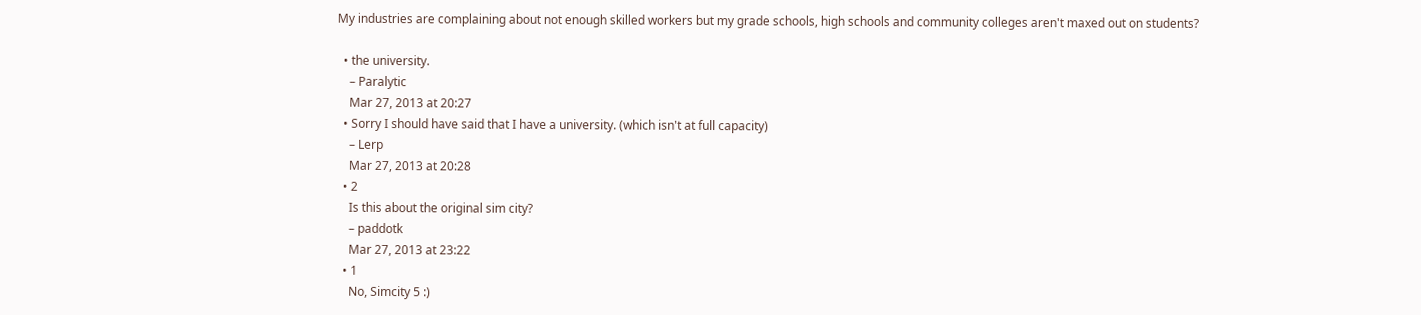My industries are complaining about not enough skilled workers but my grade schools, high schools and community colleges aren't maxed out on students?

  • the university.
    – Paralytic
    Mar 27, 2013 at 20:27
  • Sorry I should have said that I have a university. (which isn't at full capacity)
    – Lerp
    Mar 27, 2013 at 20:28
  • 2
    Is this about the original sim city?
    – paddotk
    Mar 27, 2013 at 23:22
  • 1
    No, Simcity 5 :)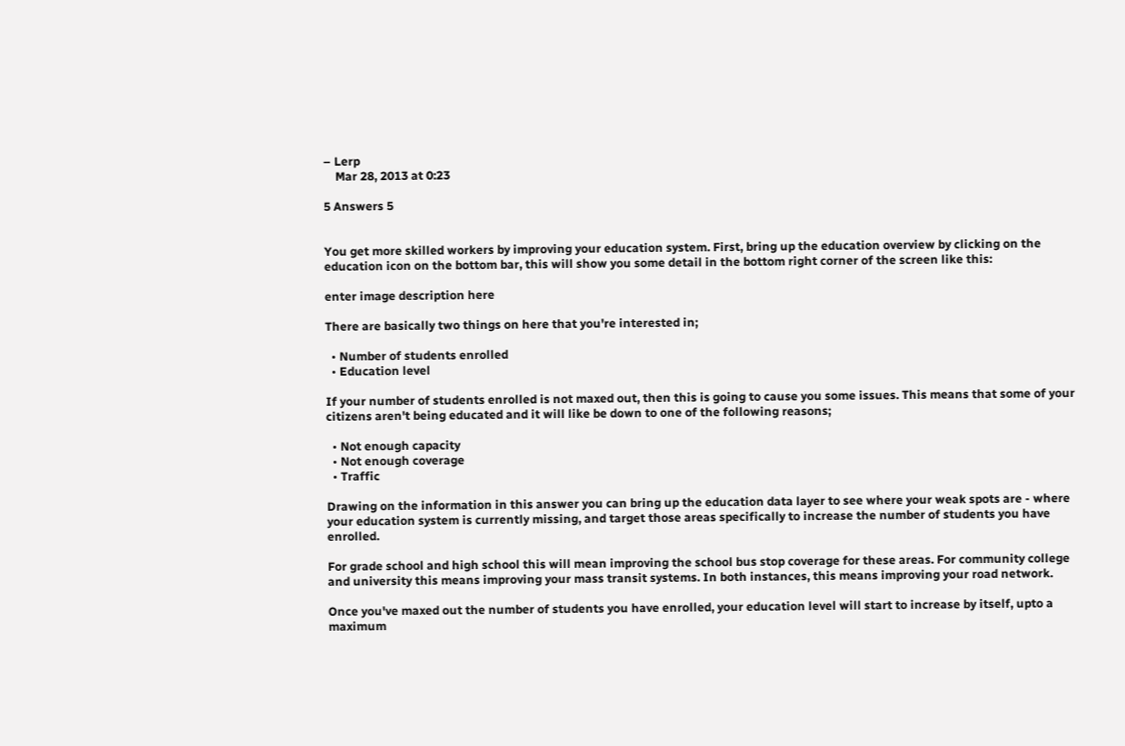– Lerp
    Mar 28, 2013 at 0:23

5 Answers 5


You get more skilled workers by improving your education system. First, bring up the education overview by clicking on the education icon on the bottom bar, this will show you some detail in the bottom right corner of the screen like this:

enter image description here

There are basically two things on here that you're interested in;

  • Number of students enrolled
  • Education level

If your number of students enrolled is not maxed out, then this is going to cause you some issues. This means that some of your citizens aren't being educated and it will like be down to one of the following reasons;

  • Not enough capacity
  • Not enough coverage
  • Traffic

Drawing on the information in this answer you can bring up the education data layer to see where your weak spots are - where your education system is currently missing, and target those areas specifically to increase the number of students you have enrolled.

For grade school and high school this will mean improving the school bus stop coverage for these areas. For community college and university this means improving your mass transit systems. In both instances, this means improving your road network.

Once you've maxed out the number of students you have enrolled, your education level will start to increase by itself, upto a maximum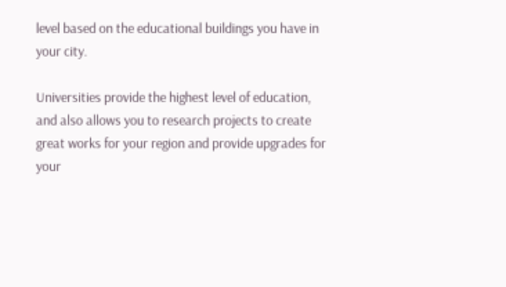level based on the educational buildings you have in your city.

Universities provide the highest level of education, and also allows you to research projects to create great works for your region and provide upgrades for your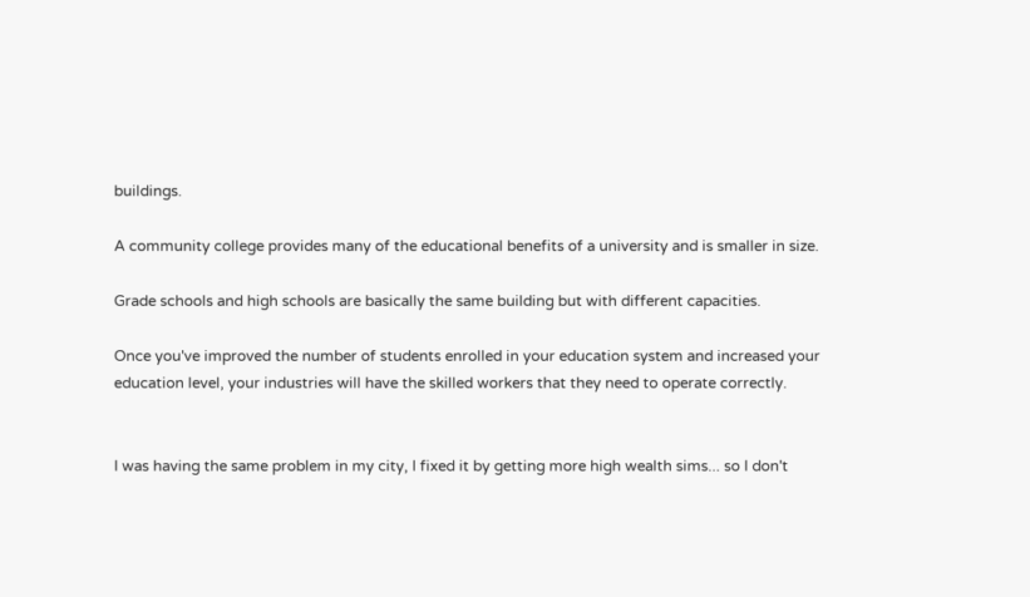buildings.

A community college provides many of the educational benefits of a university and is smaller in size.

Grade schools and high schools are basically the same building but with different capacities.

Once you've improved the number of students enrolled in your education system and increased your education level, your industries will have the skilled workers that they need to operate correctly.


I was having the same problem in my city, I fixed it by getting more high wealth sims... so I don't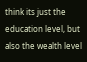think its just the education level, but also the wealth level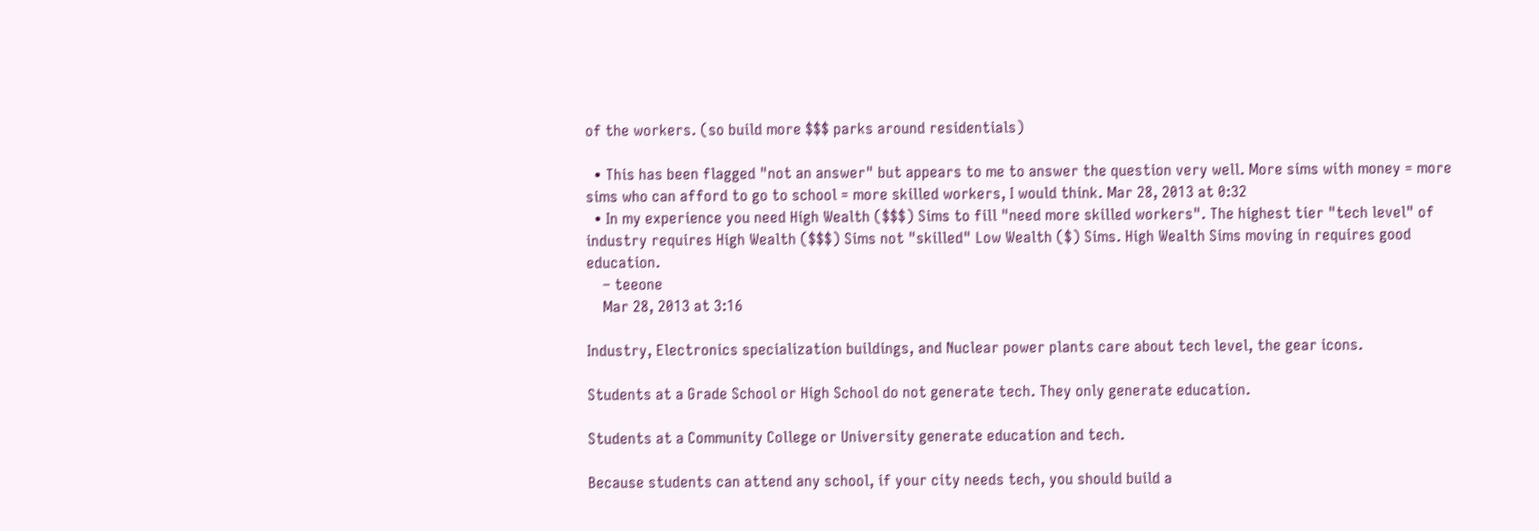of the workers. (so build more $$$ parks around residentials)

  • This has been flagged "not an answer" but appears to me to answer the question very well. More sims with money = more sims who can afford to go to school = more skilled workers, I would think. Mar 28, 2013 at 0:32
  • In my experience you need High Wealth ($$$) Sims to fill "need more skilled workers". The highest tier "tech level" of industry requires High Wealth ($$$) Sims not "skilled" Low Wealth ($) Sims. High Wealth Sims moving in requires good education.
    – teeone
    Mar 28, 2013 at 3:16

Industry, Electronics specialization buildings, and Nuclear power plants care about tech level, the gear icons.

Students at a Grade School or High School do not generate tech. They only generate education.

Students at a Community College or University generate education and tech.

Because students can attend any school, if your city needs tech, you should build a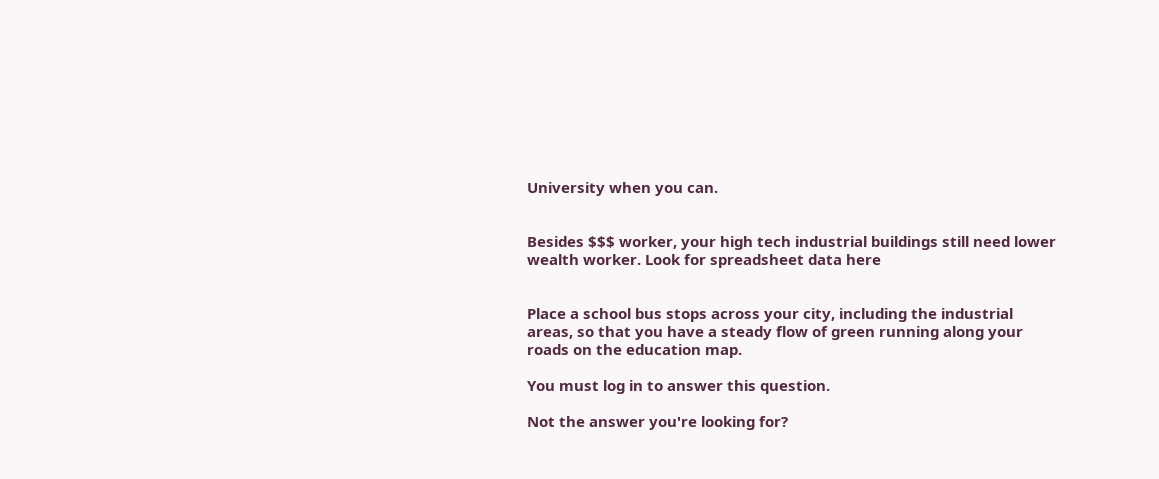University when you can.


Besides $$$ worker, your high tech industrial buildings still need lower wealth worker. Look for spreadsheet data here


Place a school bus stops across your city, including the industrial areas, so that you have a steady flow of green running along your roads on the education map.

You must log in to answer this question.

Not the answer you're looking for?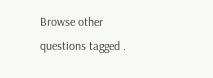Browse other questions tagged .